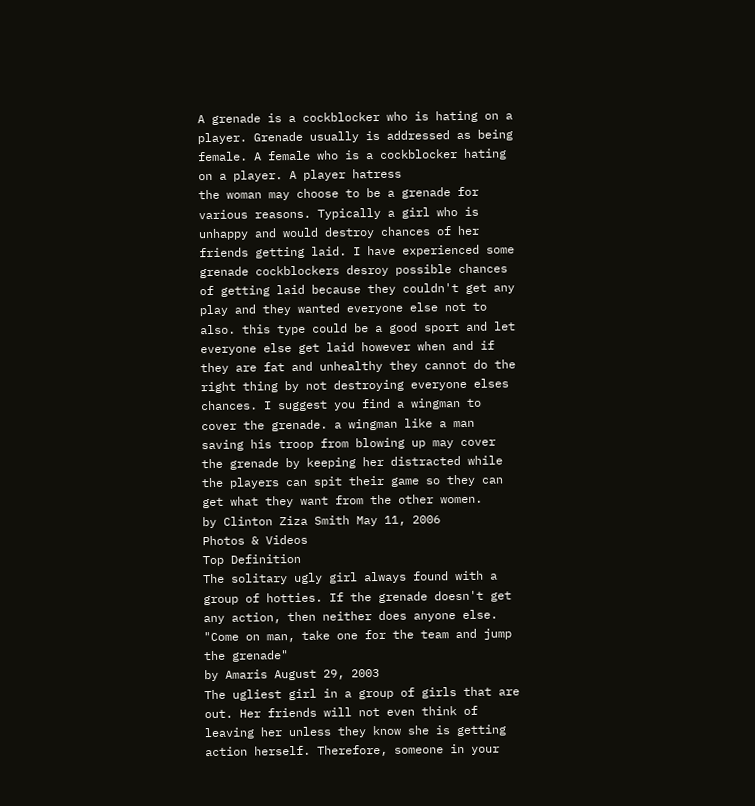A grenade is a cockblocker who is hating on a player. Grenade usually is addressed as being female. A female who is a cockblocker hating on a player. A player hatress
the woman may choose to be a grenade for various reasons. Typically a girl who is unhappy and would destroy chances of her friends getting laid. I have experienced some grenade cockblockers desroy possible chances of getting laid because they couldn't get any play and they wanted everyone else not to also. this type could be a good sport and let everyone else get laid however when and if they are fat and unhealthy they cannot do the right thing by not destroying everyone elses chances. I suggest you find a wingman to cover the grenade. a wingman like a man saving his troop from blowing up may cover the grenade by keeping her distracted while the players can spit their game so they can get what they want from the other women.
by Clinton Ziza Smith May 11, 2006
Photos & Videos
Top Definition
The solitary ugly girl always found with a group of hotties. If the grenade doesn't get any action, then neither does anyone else.
"Come on man, take one for the team and jump the grenade"
by Amaris August 29, 2003
The ugliest girl in a group of girls that are out. Her friends will not even think of leaving her unless they know she is getting action herself. Therefore, someone in your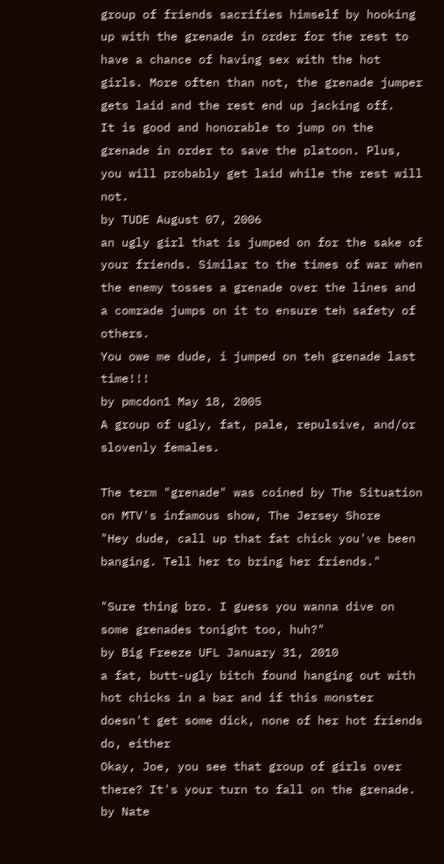group of friends sacrifies himself by hooking up with the grenade in order for the rest to have a chance of having sex with the hot girls. More often than not, the grenade jumper gets laid and the rest end up jacking off.
It is good and honorable to jump on the grenade in order to save the platoon. Plus, you will probably get laid while the rest will not.
by TUDE August 07, 2006
an ugly girl that is jumped on for the sake of your friends. Similar to the times of war when the enemy tosses a grenade over the lines and a comrade jumps on it to ensure teh safety of others.
You owe me dude, i jumped on teh grenade last time!!!
by pmcdon1 May 18, 2005
A group of ugly, fat, pale, repulsive, and/or slovenly females.

The term "grenade" was coined by The Situation on MTV's infamous show, The Jersey Shore
"Hey dude, call up that fat chick you've been banging. Tell her to bring her friends."

"Sure thing bro. I guess you wanna dive on some grenades tonight too, huh?"
by Big Freeze UFL January 31, 2010
a fat, butt-ugly bitch found hanging out with hot chicks in a bar and if this monster doesn't get some dick, none of her hot friends do, either
Okay, Joe, you see that group of girls over there? It's your turn to fall on the grenade.
by Nate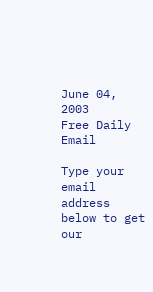June 04, 2003
Free Daily Email

Type your email address below to get our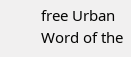free Urban Word of the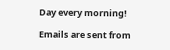Day every morning!

Emails are sent from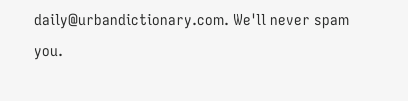daily@urbandictionary.com. We'll never spam you.